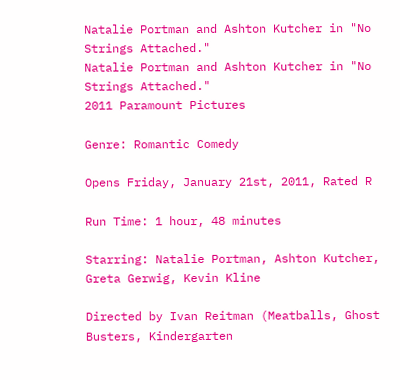Natalie Portman and Ashton Kutcher in "No Strings Attached."
Natalie Portman and Ashton Kutcher in "No Strings Attached."
2011 Paramount Pictures

Genre: Romantic Comedy

Opens Friday, January 21st, 2011, Rated R

Run Time: 1 hour, 48 minutes

Starring: Natalie Portman, Ashton Kutcher, Greta Gerwig, Kevin Kline

Directed by Ivan Reitman (Meatballs, Ghost Busters, Kindergarten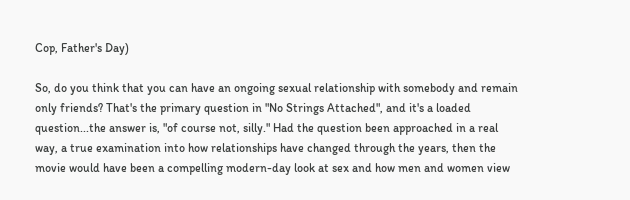Cop, Father's Day)

So, do you think that you can have an ongoing sexual relationship with somebody and remain only friends? That's the primary question in "No Strings Attached", and it's a loaded question...the answer is, "of course not, silly." Had the question been approached in a real way, a true examination into how relationships have changed through the years, then the movie would have been a compelling modern-day look at sex and how men and women view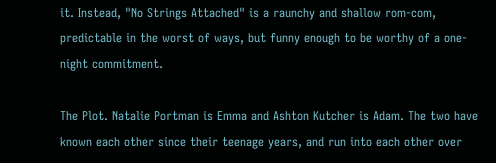it. Instead, "No Strings Attached" is a raunchy and shallow rom-com, predictable in the worst of ways, but funny enough to be worthy of a one-night commitment.

The Plot. Natalie Portman is Emma and Ashton Kutcher is Adam. The two have known each other since their teenage years, and run into each other over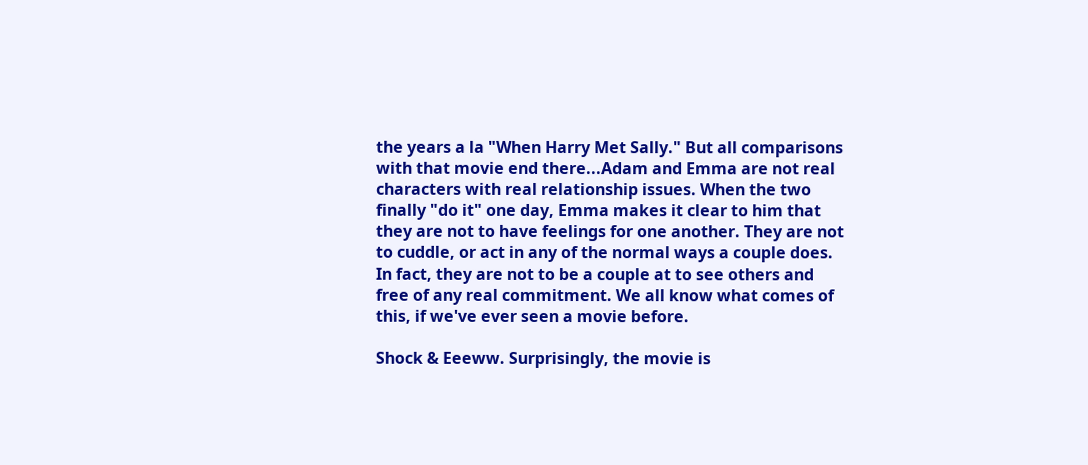the years a la "When Harry Met Sally." But all comparisons with that movie end there...Adam and Emma are not real characters with real relationship issues. When the two finally "do it" one day, Emma makes it clear to him that they are not to have feelings for one another. They are not to cuddle, or act in any of the normal ways a couple does. In fact, they are not to be a couple at to see others and free of any real commitment. We all know what comes of this, if we've ever seen a movie before.

Shock & Eeeww. Surprisingly, the movie is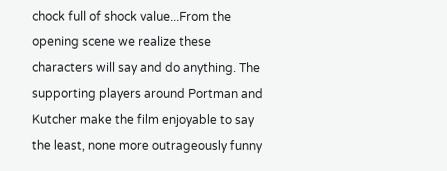chock full of shock value...From the opening scene we realize these characters will say and do anything. The supporting players around Portman and Kutcher make the film enjoyable to say the least, none more outrageously funny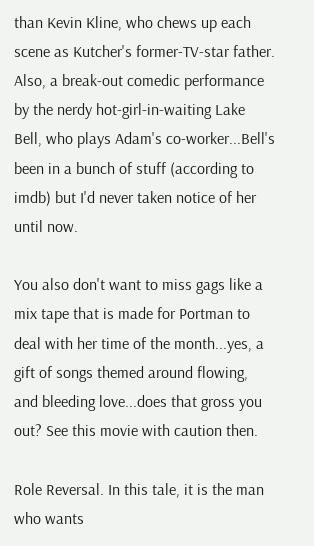than Kevin Kline, who chews up each scene as Kutcher's former-TV-star father. Also, a break-out comedic performance by the nerdy hot-girl-in-waiting Lake Bell, who plays Adam's co-worker...Bell's been in a bunch of stuff (according to imdb) but I'd never taken notice of her until now.

You also don't want to miss gags like a mix tape that is made for Portman to deal with her time of the month...yes, a gift of songs themed around flowing, and bleeding love...does that gross you out? See this movie with caution then.

Role Reversal. In this tale, it is the man who wants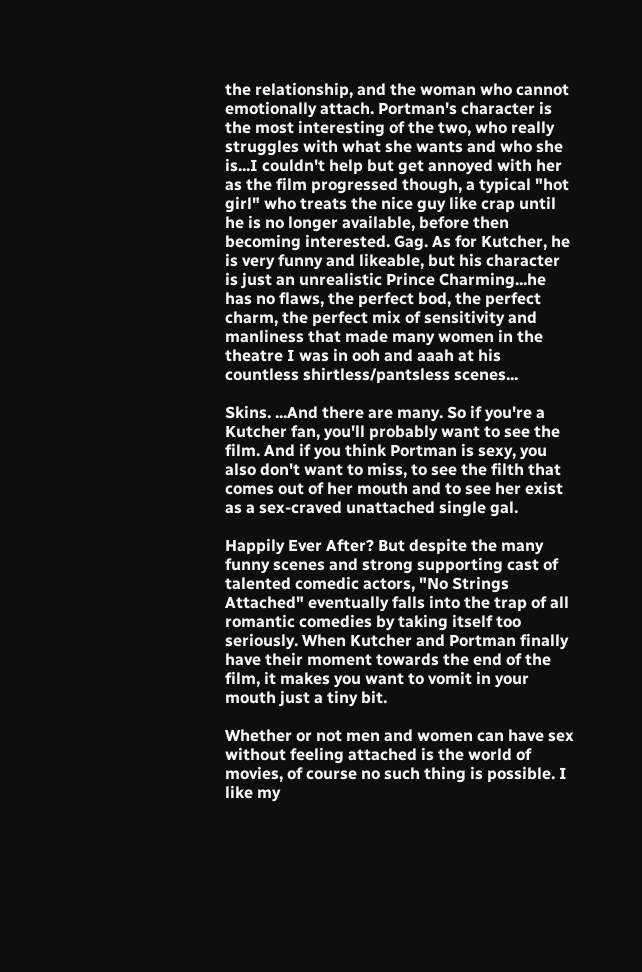the relationship, and the woman who cannot emotionally attach. Portman's character is the most interesting of the two, who really struggles with what she wants and who she is...I couldn't help but get annoyed with her as the film progressed though, a typical "hot girl" who treats the nice guy like crap until he is no longer available, before then becoming interested. Gag. As for Kutcher, he is very funny and likeable, but his character is just an unrealistic Prince Charming...he has no flaws, the perfect bod, the perfect charm, the perfect mix of sensitivity and manliness that made many women in the theatre I was in ooh and aaah at his countless shirtless/pantsless scenes...

Skins. ...And there are many. So if you're a Kutcher fan, you'll probably want to see the film. And if you think Portman is sexy, you also don't want to miss, to see the filth that comes out of her mouth and to see her exist as a sex-craved unattached single gal.

Happily Ever After? But despite the many funny scenes and strong supporting cast of talented comedic actors, "No Strings Attached" eventually falls into the trap of all romantic comedies by taking itself too seriously. When Kutcher and Portman finally have their moment towards the end of the film, it makes you want to vomit in your mouth just a tiny bit.

Whether or not men and women can have sex without feeling attached is the world of movies, of course no such thing is possible. I like my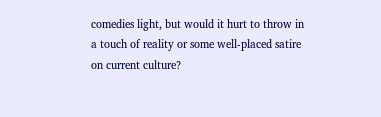comedies light, but would it hurt to throw in a touch of reality or some well-placed satire on current culture?